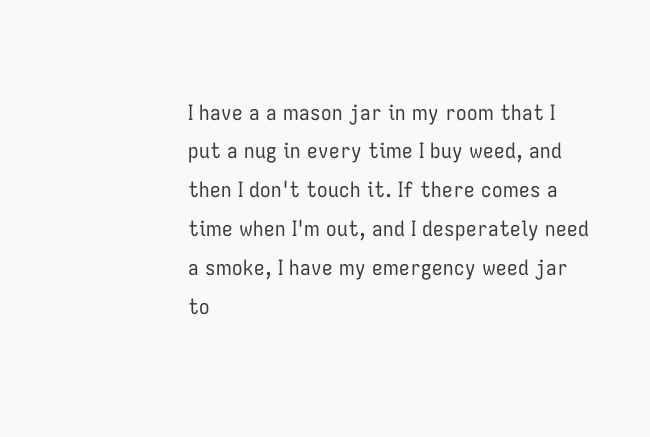I have a a mason jar in my room that I put a nug in every time I buy weed, and then I don't touch it. If there comes a time when I'm out, and I desperately need a smoke, I have my emergency weed jar to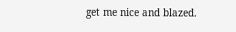get me nice and blazed.